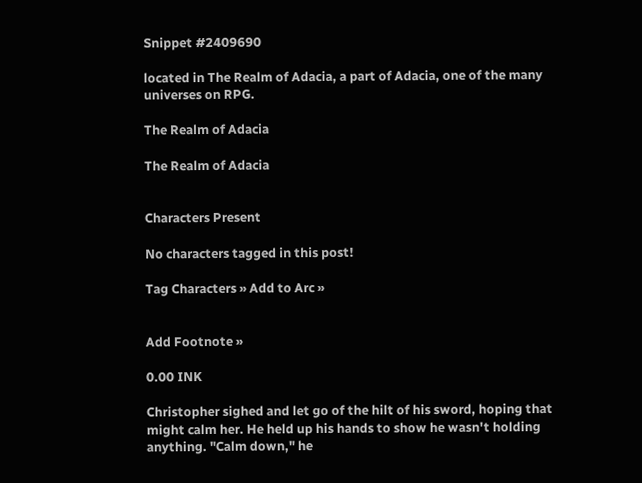Snippet #2409690

located in The Realm of Adacia, a part of Adacia, one of the many universes on RPG.

The Realm of Adacia

The Realm of Adacia


Characters Present

No characters tagged in this post!

Tag Characters » Add to Arc »


Add Footnote »

0.00 INK

Christopher sighed and let go of the hilt of his sword, hoping that might calm her. He held up his hands to show he wasn't holding anything. "Calm down," he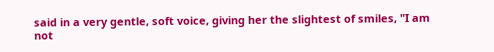said in a very gentle, soft voice, giving her the slightest of smiles, "I am not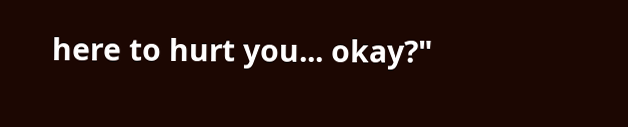here to hurt you... okay?"